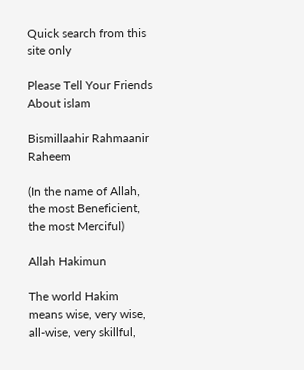Quick search from this site only

Please Tell Your Friends About islam

Bismillaahir Rahmaanir Raheem

(In the name of Allah, the most Beneficient, the most Merciful)

Allah Hakimun

The world Hakim means wise, very wise, all-wise, very skillful,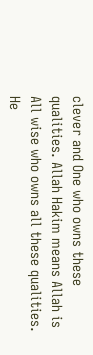clever and One who owns these qualities. Allah Hakim means Allah is All wise who owns all these qualities. He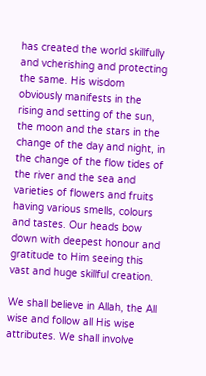has created the world skillfully and vcherishing and protecting the same. His wisdom obviously manifests in the rising and setting of the sun, the moon and the stars in the change of the day and night, in the change of the flow tides of the river and the sea and varieties of flowers and fruits having various smells, colours and tastes. Our heads bow down with deepest honour and gratitude to Him seeing this vast and huge skillful creation.

We shall believe in Allah, the All wise and follow all His wise attributes. We shall involve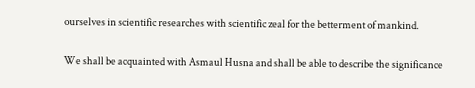ourselves in scientific researches with scientific zeal for the betterment of mankind.

We shall be acquainted with Asmaul Husna and shall be able to describe the significance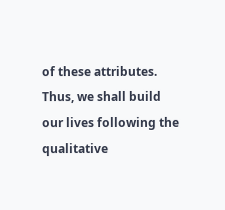of these attributes. Thus, we shall build our lives following the qualitative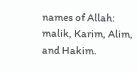names of Allah: malik, Karim, Alim, and Hakim.